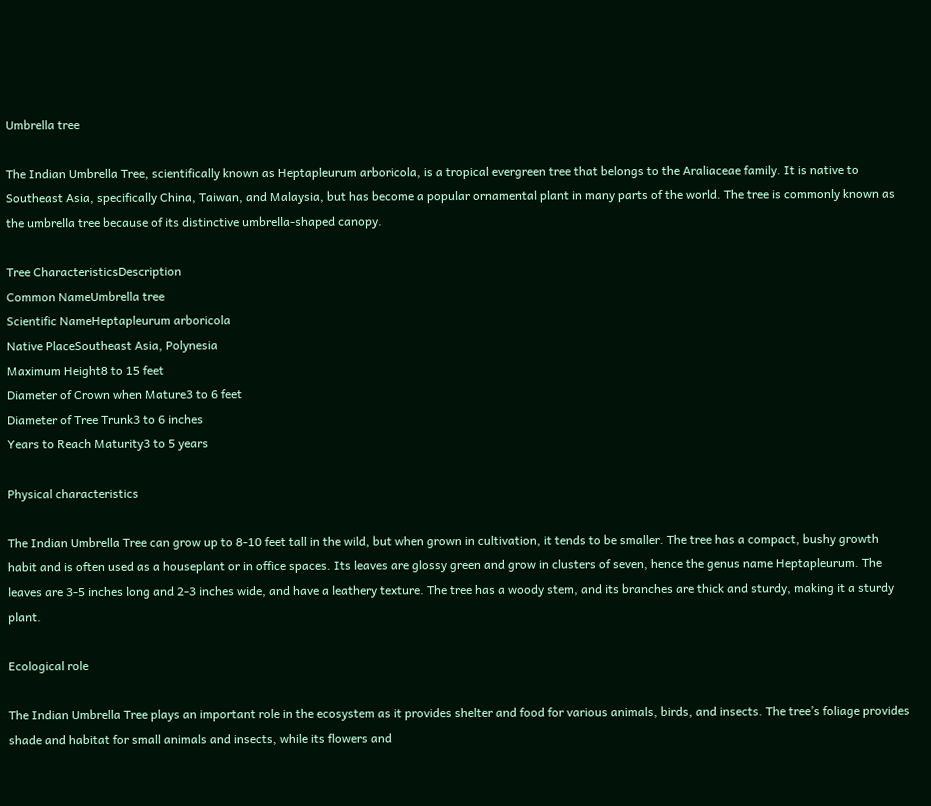Umbrella tree

The Indian Umbrella Tree, scientifically known as Heptapleurum arboricola, is a tropical evergreen tree that belongs to the Araliaceae family. It is native to Southeast Asia, specifically China, Taiwan, and Malaysia, but has become a popular ornamental plant in many parts of the world. The tree is commonly known as the umbrella tree because of its distinctive umbrella-shaped canopy.

Tree CharacteristicsDescription
Common NameUmbrella tree
Scientific NameHeptapleurum arboricola
Native PlaceSoutheast Asia, Polynesia
Maximum Height8 to 15 feet
Diameter of Crown when Mature3 to 6 feet
Diameter of Tree Trunk3 to 6 inches
Years to Reach Maturity3 to 5 years

Physical characteristics

The Indian Umbrella Tree can grow up to 8-10 feet tall in the wild, but when grown in cultivation, it tends to be smaller. The tree has a compact, bushy growth habit and is often used as a houseplant or in office spaces. Its leaves are glossy green and grow in clusters of seven, hence the genus name Heptapleurum. The leaves are 3-5 inches long and 2-3 inches wide, and have a leathery texture. The tree has a woody stem, and its branches are thick and sturdy, making it a sturdy plant.

Ecological role

The Indian Umbrella Tree plays an important role in the ecosystem as it provides shelter and food for various animals, birds, and insects. The tree’s foliage provides shade and habitat for small animals and insects, while its flowers and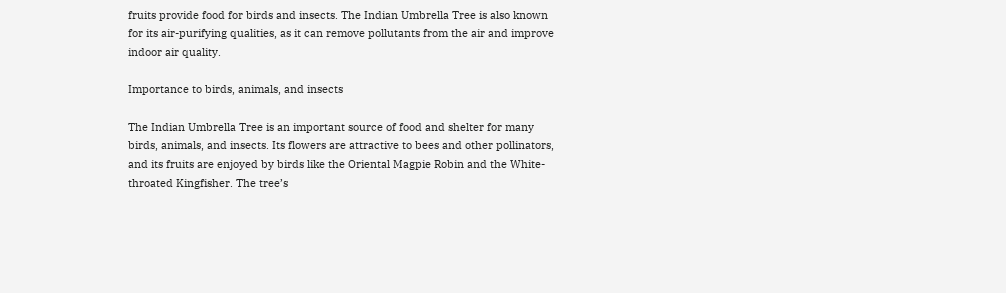fruits provide food for birds and insects. The Indian Umbrella Tree is also known for its air-purifying qualities, as it can remove pollutants from the air and improve indoor air quality.

Importance to birds, animals, and insects

The Indian Umbrella Tree is an important source of food and shelter for many birds, animals, and insects. Its flowers are attractive to bees and other pollinators, and its fruits are enjoyed by birds like the Oriental Magpie Robin and the White-throated Kingfisher. The tree’s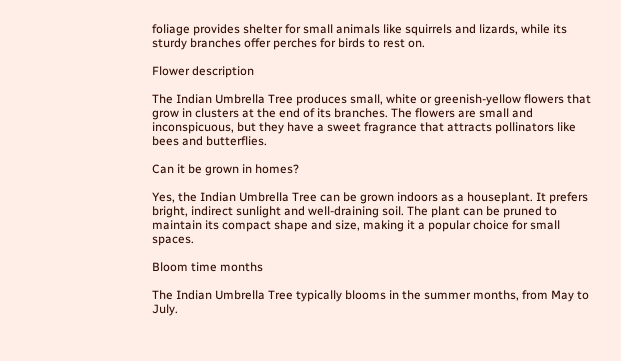foliage provides shelter for small animals like squirrels and lizards, while its sturdy branches offer perches for birds to rest on.

Flower description

The Indian Umbrella Tree produces small, white or greenish-yellow flowers that grow in clusters at the end of its branches. The flowers are small and inconspicuous, but they have a sweet fragrance that attracts pollinators like bees and butterflies.

Can it be grown in homes?

Yes, the Indian Umbrella Tree can be grown indoors as a houseplant. It prefers bright, indirect sunlight and well-draining soil. The plant can be pruned to maintain its compact shape and size, making it a popular choice for small spaces.

Bloom time months

The Indian Umbrella Tree typically blooms in the summer months, from May to July.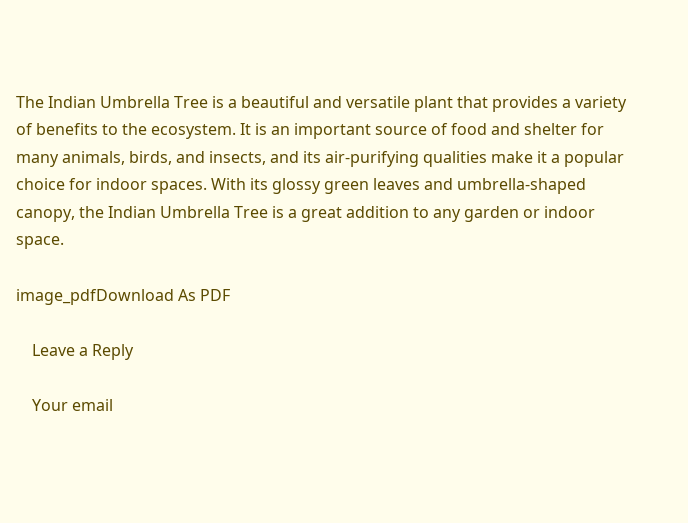The Indian Umbrella Tree is a beautiful and versatile plant that provides a variety of benefits to the ecosystem. It is an important source of food and shelter for many animals, birds, and insects, and its air-purifying qualities make it a popular choice for indoor spaces. With its glossy green leaves and umbrella-shaped canopy, the Indian Umbrella Tree is a great addition to any garden or indoor space.

image_pdfDownload As PDF

    Leave a Reply

    Your email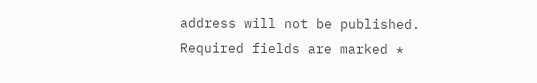address will not be published. Required fields are marked *